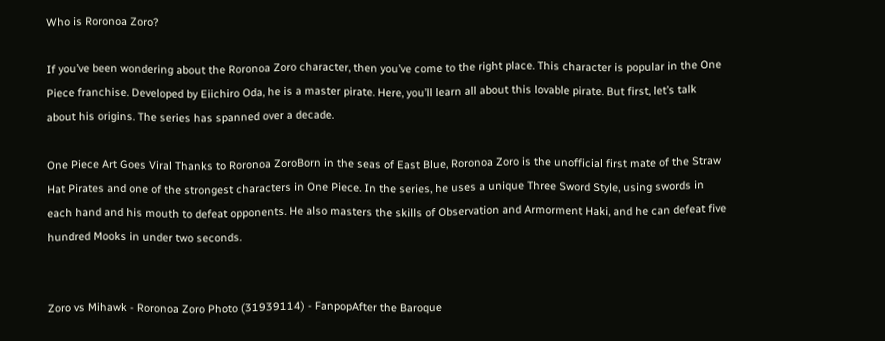Who is Roronoa Zoro?

If you’ve been wondering about the Roronoa Zoro character, then you’ve come to the right place. This character is popular in the One Piece franchise. Developed by Eiichiro Oda, he is a master pirate. Here, you’ll learn all about this lovable pirate. But first, let’s talk about his origins. The series has spanned over a decade.

One Piece Art Goes Viral Thanks to Roronoa ZoroBorn in the seas of East Blue, Roronoa Zoro is the unofficial first mate of the Straw Hat Pirates and one of the strongest characters in One Piece. In the series, he uses a unique Three Sword Style, using swords in each hand and his mouth to defeat opponents. He also masters the skills of Observation and Armorment Haki, and he can defeat five hundred Mooks in under two seconds.


Zoro vs Mihawk - Roronoa Zoro Photo (31939114) - FanpopAfter the Baroque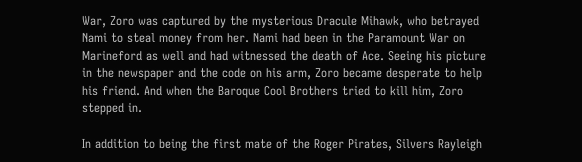War, Zoro was captured by the mysterious Dracule Mihawk, who betrayed Nami to steal money from her. Nami had been in the Paramount War on Marineford as well and had witnessed the death of Ace. Seeing his picture in the newspaper and the code on his arm, Zoro became desperate to help his friend. And when the Baroque Cool Brothers tried to kill him, Zoro stepped in.

In addition to being the first mate of the Roger Pirates, Silvers Rayleigh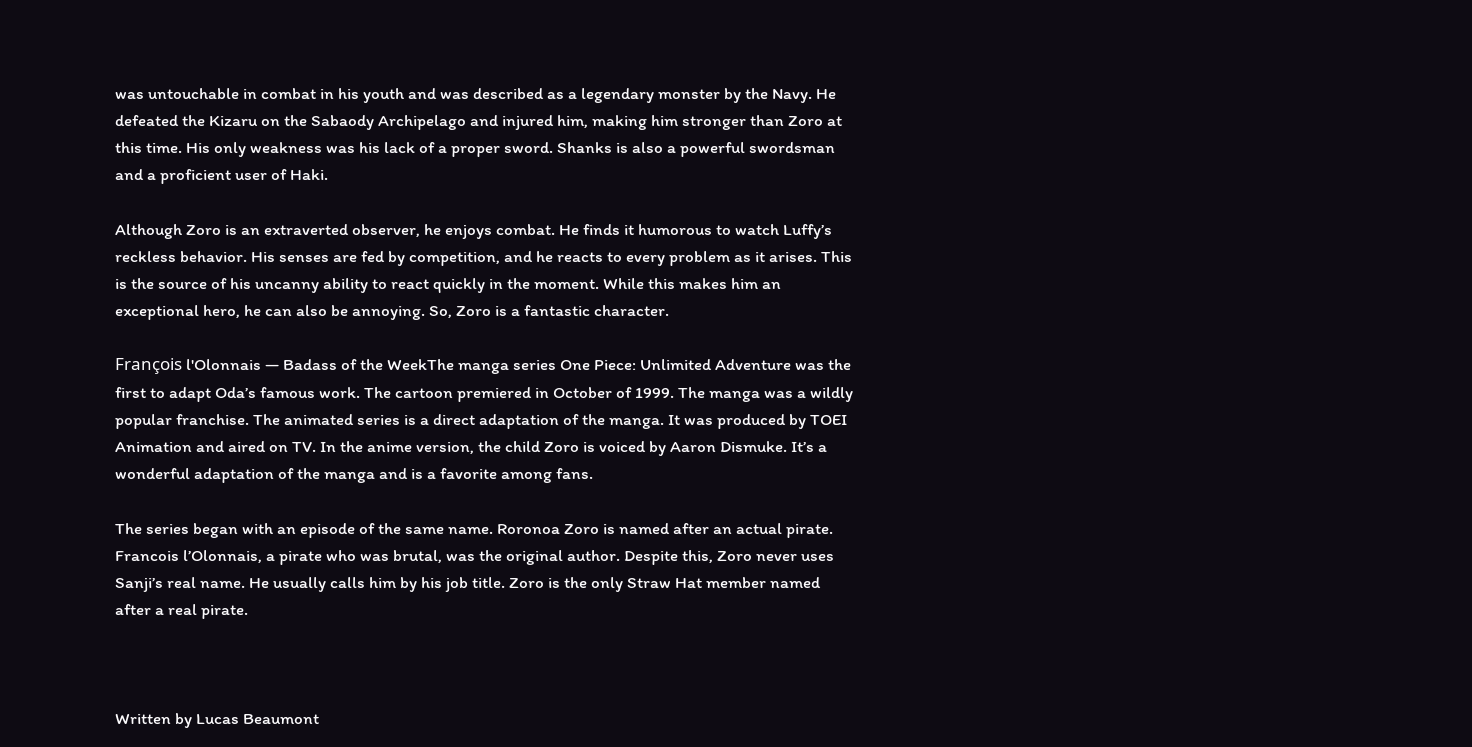was untouchable in combat in his youth and was described as a legendary monster by the Navy. He defeated the Kizaru on the Sabaody Archipelago and injured him, making him stronger than Zoro at this time. His only weakness was his lack of a proper sword. Shanks is also a powerful swordsman and a proficient user of Haki.

Although Zoro is an extraverted observer, he enjoys combat. He finds it humorous to watch Luffy’s reckless behavior. His senses are fed by competition, and he reacts to every problem as it arises. This is the source of his uncanny ability to react quickly in the moment. While this makes him an exceptional hero, he can also be annoying. So, Zoro is a fantastic character.

François l'Olonnais — Badass of the WeekThe manga series One Piece: Unlimited Adventure was the first to adapt Oda’s famous work. The cartoon premiered in October of 1999. The manga was a wildly popular franchise. The animated series is a direct adaptation of the manga. It was produced by TOEI Animation and aired on TV. In the anime version, the child Zoro is voiced by Aaron Dismuke. It’s a wonderful adaptation of the manga and is a favorite among fans.

The series began with an episode of the same name. Roronoa Zoro is named after an actual pirate. Francois l’Olonnais, a pirate who was brutal, was the original author. Despite this, Zoro never uses Sanji’s real name. He usually calls him by his job title. Zoro is the only Straw Hat member named after a real pirate.



Written by Lucas Beaumont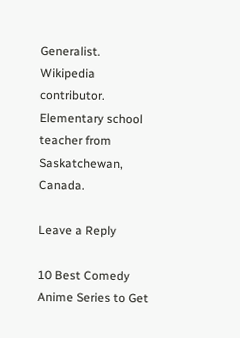Generalist. Wikipedia contributor. Elementary school teacher from Saskatchewan, Canada.

Leave a Reply

10 Best Comedy Anime Series to Get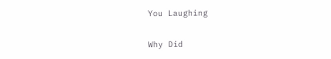You Laughing

Why Did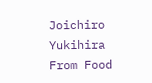Joichiro Yukihira From Food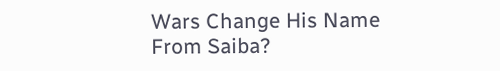Wars Change His Name From Saiba?